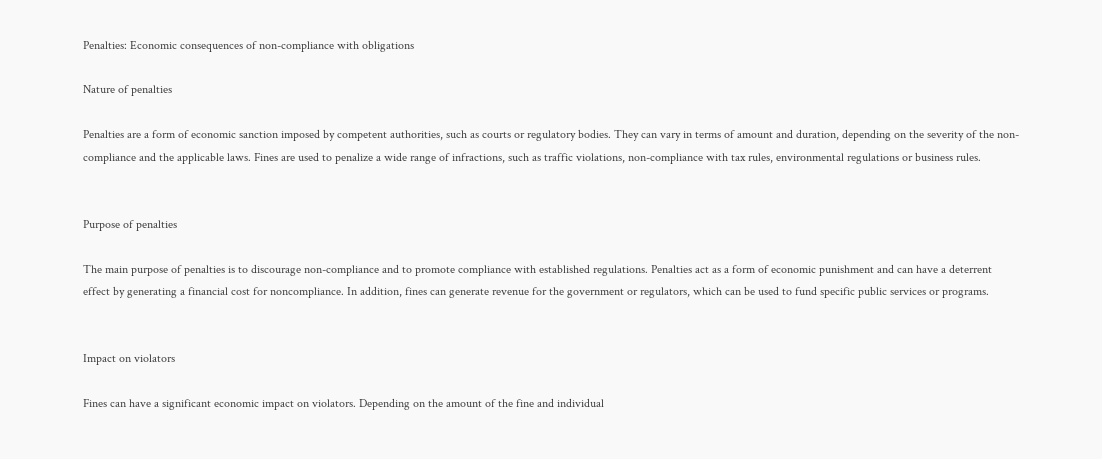Penalties: Economic consequences of non-compliance with obligations

Nature of penalties

Penalties are a form of economic sanction imposed by competent authorities, such as courts or regulatory bodies. They can vary in terms of amount and duration, depending on the severity of the non-compliance and the applicable laws. Fines are used to penalize a wide range of infractions, such as traffic violations, non-compliance with tax rules, environmental regulations or business rules.


Purpose of penalties

The main purpose of penalties is to discourage non-compliance and to promote compliance with established regulations. Penalties act as a form of economic punishment and can have a deterrent effect by generating a financial cost for noncompliance. In addition, fines can generate revenue for the government or regulators, which can be used to fund specific public services or programs.


Impact on violators

Fines can have a significant economic impact on violators. Depending on the amount of the fine and individual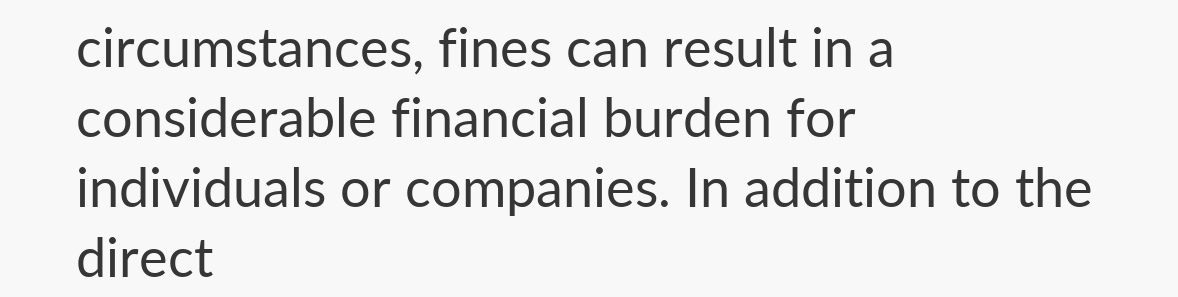circumstances, fines can result in a considerable financial burden for individuals or companies. In addition to the direct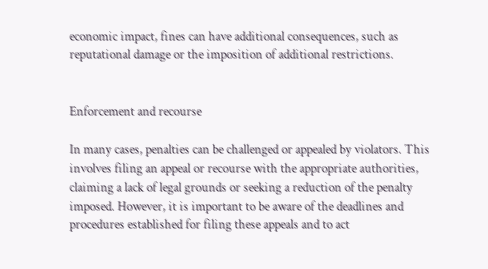economic impact, fines can have additional consequences, such as reputational damage or the imposition of additional restrictions.


Enforcement and recourse

In many cases, penalties can be challenged or appealed by violators. This involves filing an appeal or recourse with the appropriate authorities, claiming a lack of legal grounds or seeking a reduction of the penalty imposed. However, it is important to be aware of the deadlines and procedures established for filing these appeals and to act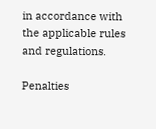in accordance with the applicable rules and regulations.

Penalties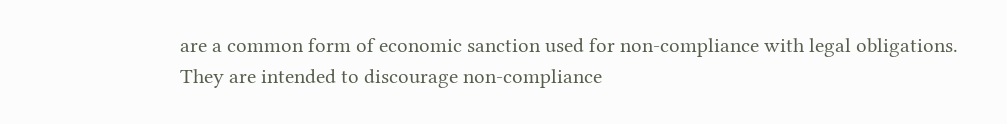are a common form of economic sanction used for non-compliance with legal obligations. They are intended to discourage non-compliance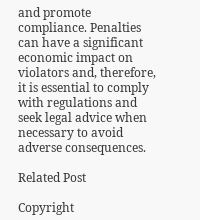and promote compliance. Penalties can have a significant economic impact on violators and, therefore, it is essential to comply with regulations and seek legal advice when necessary to avoid adverse consequences.

Related Post

Copyright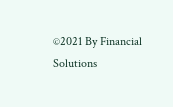©2021 By Financial Solutions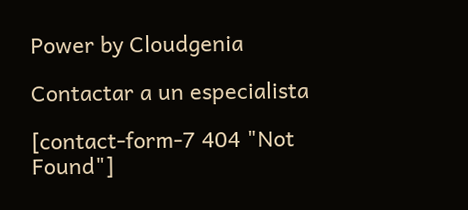Power by Cloudgenia

Contactar a un especialista

[contact-form-7 404 "Not Found"]